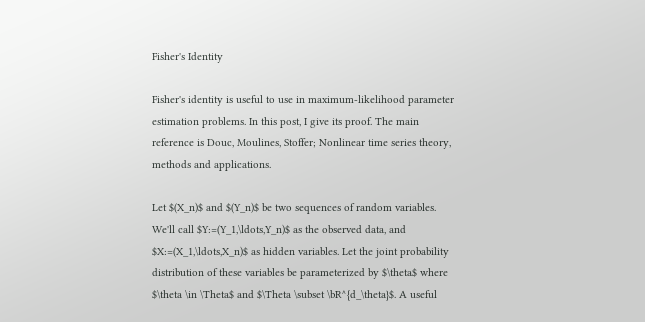Fisher's Identity

Fisher's identity is useful to use in maximum-likelihood parameter estimation problems. In this post, I give its proof. The main reference is Douc, Moulines, Stoffer; Nonlinear time series theory, methods and applications.

Let $(X_n)$ and $(Y_n)$ be two sequences of random variables. We'll call $Y:=(Y_1,\ldots,Y_n)$ as the observed data, and $X:=(X_1,\ldots,X_n)$ as hidden variables. Let the joint probability distribution of these variables be parameterized by $\theta$ where $\theta \in \Theta$ and $\Theta \subset \bR^{d_\theta}$. A useful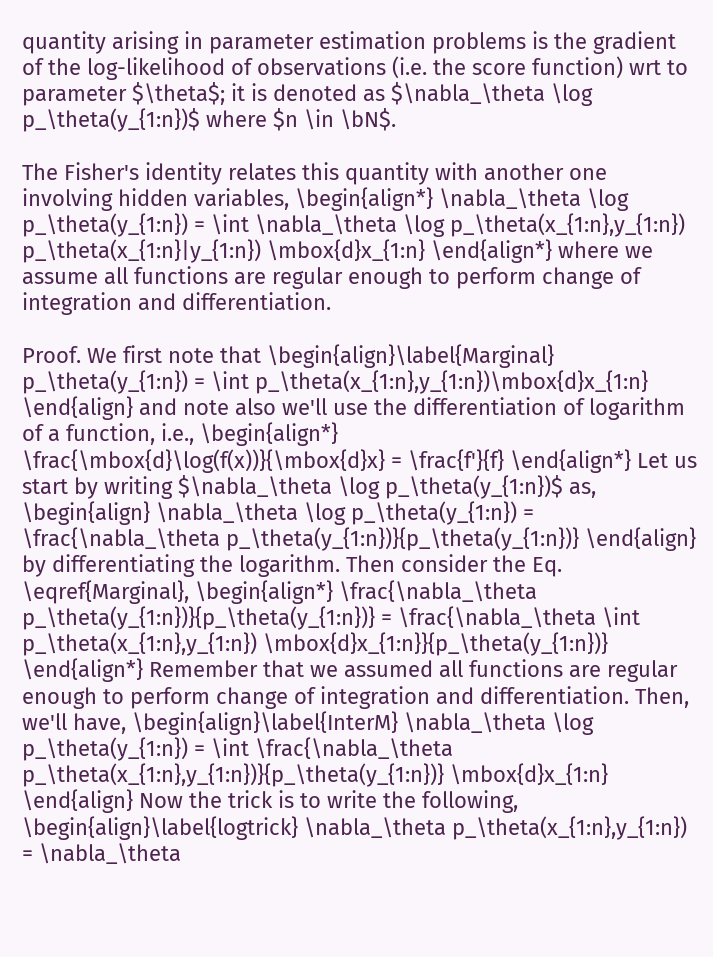quantity arising in parameter estimation problems is the gradient of the log-likelihood of observations (i.e. the score function) wrt to parameter $\theta$; it is denoted as $\nabla_\theta \log p_\theta(y_{1:n})$ where $n \in \bN$.

The Fisher's identity relates this quantity with another one involving hidden variables, \begin{align*} \nabla_\theta \log p_\theta(y_{1:n}) = \int \nabla_\theta \log p_\theta(x_{1:n},y_{1:n}) p_\theta(x_{1:n}|y_{1:n}) \mbox{d}x_{1:n} \end{align*} where we assume all functions are regular enough to perform change of integration and differentiation.

Proof. We first note that \begin{align}\label{Marginal} p_\theta(y_{1:n}) = \int p_\theta(x_{1:n},y_{1:n})\mbox{d}x_{1:n} \end{align} and note also we'll use the differentiation of logarithm of a function, i.e., \begin{align*} \frac{\mbox{d}\log(f(x))}{\mbox{d}x} = \frac{f'}{f} \end{align*} Let us start by writing $\nabla_\theta \log p_\theta(y_{1:n})$ as, \begin{align} \nabla_\theta \log p_\theta(y_{1:n}) = \frac{\nabla_\theta p_\theta(y_{1:n})}{p_\theta(y_{1:n})} \end{align} by differentiating the logarithm. Then consider the Eq. \eqref{Marginal}, \begin{align*} \frac{\nabla_\theta p_\theta(y_{1:n})}{p_\theta(y_{1:n})} = \frac{\nabla_\theta \int p_\theta(x_{1:n},y_{1:n}) \mbox{d}x_{1:n}}{p_\theta(y_{1:n})} \end{align*} Remember that we assumed all functions are regular enough to perform change of integration and differentiation. Then, we'll have, \begin{align}\label{InterM} \nabla_\theta \log p_\theta(y_{1:n}) = \int \frac{\nabla_\theta p_\theta(x_{1:n},y_{1:n})}{p_\theta(y_{1:n})} \mbox{d}x_{1:n} \end{align} Now the trick is to write the following, \begin{align}\label{logtrick} \nabla_\theta p_\theta(x_{1:n},y_{1:n}) = \nabla_\theta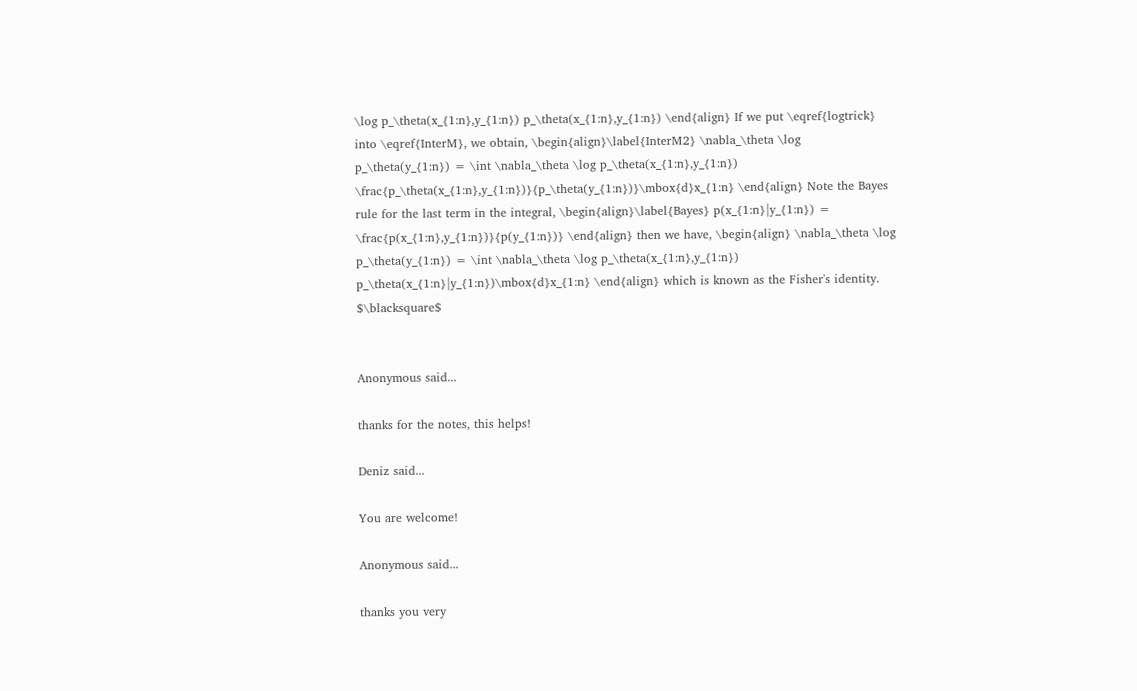\log p_\theta(x_{1:n},y_{1:n}) p_\theta(x_{1:n},y_{1:n}) \end{align} If we put \eqref{logtrick} into \eqref{InterM}, we obtain, \begin{align}\label{InterM2} \nabla_\theta \log p_\theta(y_{1:n}) = \int \nabla_\theta \log p_\theta(x_{1:n},y_{1:n}) \frac{p_\theta(x_{1:n},y_{1:n})}{p_\theta(y_{1:n})}\mbox{d}x_{1:n} \end{align} Note the Bayes rule for the last term in the integral, \begin{align}\label{Bayes} p(x_{1:n}|y_{1:n}) = \frac{p(x_{1:n},y_{1:n})}{p(y_{1:n})} \end{align} then we have, \begin{align} \nabla_\theta \log p_\theta(y_{1:n}) = \int \nabla_\theta \log p_\theta(x_{1:n},y_{1:n}) p_\theta(x_{1:n}|y_{1:n})\mbox{d}x_{1:n} \end{align} which is known as the Fisher's identity. $\blacksquare$


Anonymous said...

thanks for the notes, this helps!

Deniz said...

You are welcome!

Anonymous said...

thanks you very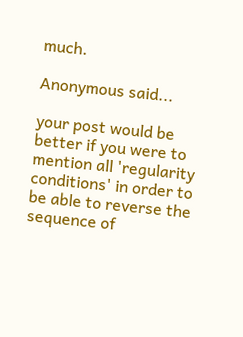much.

Anonymous said...

your post would be better if you were to mention all 'regularity conditions' in order to be able to reverse the sequence of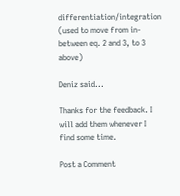differentiation/integration (used to move from in-between eq. 2 and 3, to 3 above)

Deniz said...

Thanks for the feedback. I will add them whenever I find some time.

Post a Comment